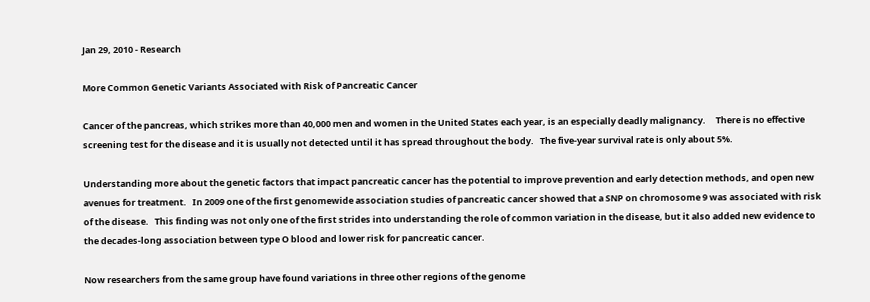Jan 29, 2010 - Research

More Common Genetic Variants Associated with Risk of Pancreatic Cancer

Cancer of the pancreas, which strikes more than 40,000 men and women in the United States each year, is an especially deadly malignancy.     There is no effective screening test for the disease and it is usually not detected until it has spread throughout the body.   The five-year survival rate is only about 5%.

Understanding more about the genetic factors that impact pancreatic cancer has the potential to improve prevention and early detection methods, and open new avenues for treatment.   In 2009 one of the first genomewide association studies of pancreatic cancer showed that a SNP on chromosome 9 was associated with risk of the disease.   This finding was not only one of the first strides into understanding the role of common variation in the disease, but it also added new evidence to the decades-long association between type O blood and lower risk for pancreatic cancer.

Now researchers from the same group have found variations in three other regions of the genome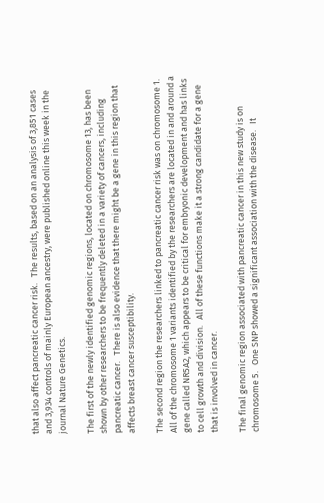that also affect pancreatic cancer risk.   The results, based on an analysis of 3,851 cases and 3,934 controls of mainly European ancestry, were published online this week in the journal Nature Genetics.

The first of the newly identified genomic regions, located on chromosome 13, has been shown by other researchers to be frequently deleted in a variety of cancers, including pancreatic cancer.   There is also evidence that there might be a gene in this region that affects breast cancer susceptibility.

The second region the researchers linked to pancreatic cancer risk was on chromosome 1.   All of the chromosome 1 variants identified by the researchers are located in and around a gene called NR5A2, which appears to be critical for embryonic development and has links to cell growth and division.   All of these functions make it a strong candidate for a gene that is involved in cancer.

The final genomic region associated with pancreatic cancer in this new study is on chromosome 5.   One SNP showed a significant association with the disease.   It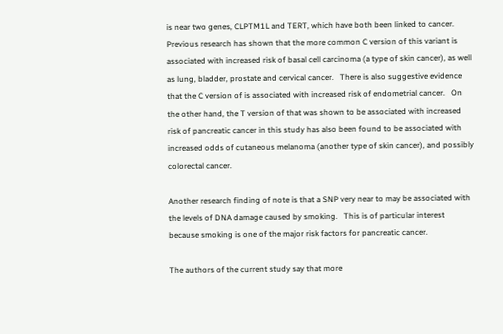is near two genes, CLPTM1L and TERT, which have both been linked to cancer.   Previous research has shown that the more common C version of this variant is associated with increased risk of basal cell carcinoma (a type of skin cancer), as well as lung, bladder, prostate and cervical cancer.   There is also suggestive evidence that the C version of is associated with increased risk of endometrial cancer.   On the other hand, the T version of that was shown to be associated with increased risk of pancreatic cancer in this study has also been found to be associated with increased odds of cutaneous melanoma (another type of skin cancer), and possibly colorectal cancer.

Another research finding of note is that a SNP very near to may be associated with the levels of DNA damage caused by smoking.   This is of particular interest because smoking is one of the major risk factors for pancreatic cancer.

The authors of the current study say that more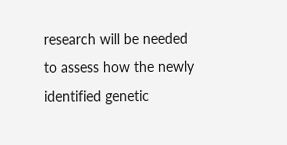research will be needed to assess how the newly identified genetic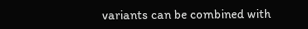variants can be combined with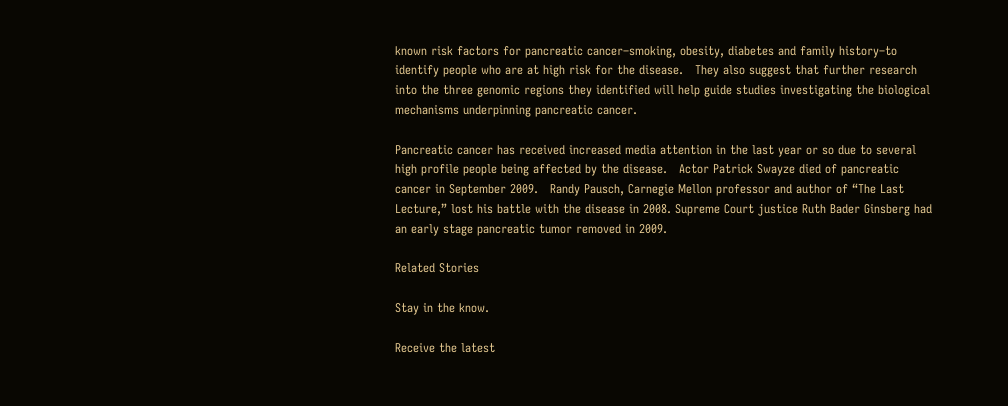known risk factors for pancreatic cancer–smoking, obesity, diabetes and family history–to identify people who are at high risk for the disease.   They also suggest that further research into the three genomic regions they identified will help guide studies investigating the biological mechanisms underpinning pancreatic cancer.

Pancreatic cancer has received increased media attention in the last year or so due to several high profile people being affected by the disease.   Actor Patrick Swayze died of pancreatic cancer in September 2009.   Randy Pausch, Carnegie Mellon professor and author of “The Last Lecture,” lost his battle with the disease in 2008. Supreme Court justice Ruth Bader Ginsberg had an early stage pancreatic tumor removed in 2009.

Related Stories

Stay in the know.

Receive the latest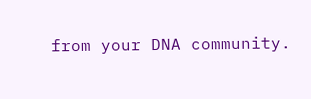from your DNA community.